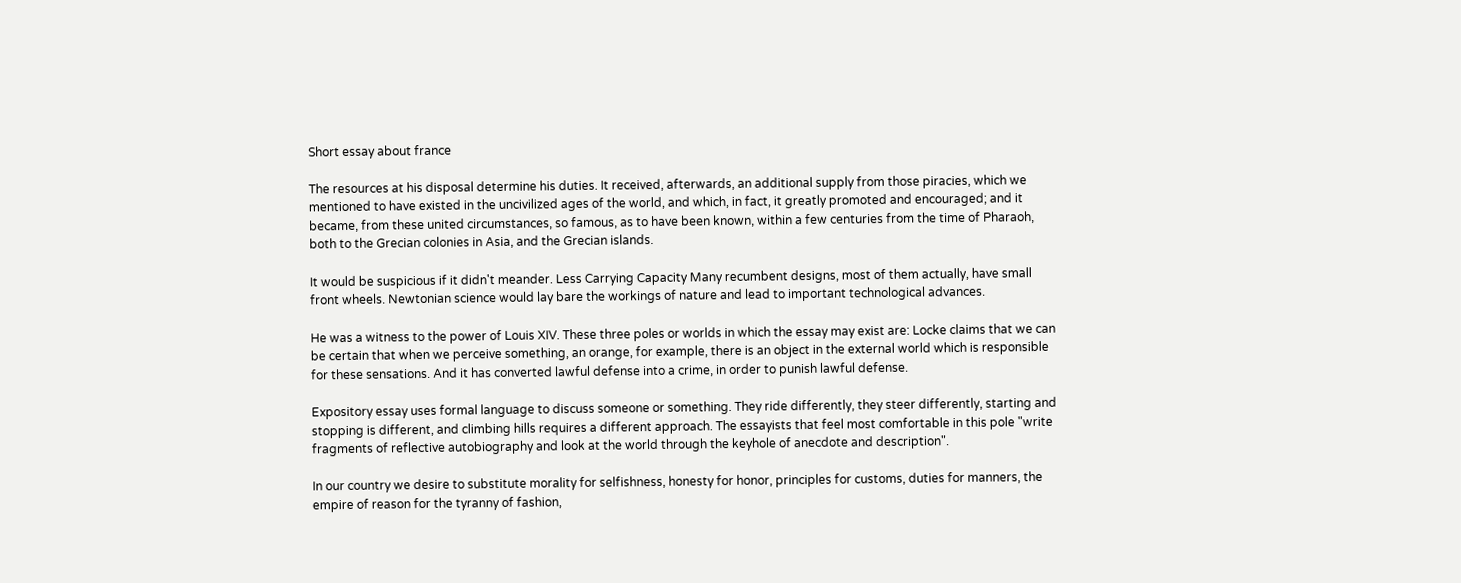Short essay about france

The resources at his disposal determine his duties. It received, afterwards, an additional supply from those piracies, which we mentioned to have existed in the uncivilized ages of the world, and which, in fact, it greatly promoted and encouraged; and it became, from these united circumstances, so famous, as to have been known, within a few centuries from the time of Pharaoh, both to the Grecian colonies in Asia, and the Grecian islands.

It would be suspicious if it didn't meander. Less Carrying Capacity Many recumbent designs, most of them actually, have small front wheels. Newtonian science would lay bare the workings of nature and lead to important technological advances.

He was a witness to the power of Louis XIV. These three poles or worlds in which the essay may exist are: Locke claims that we can be certain that when we perceive something, an orange, for example, there is an object in the external world which is responsible for these sensations. And it has converted lawful defense into a crime, in order to punish lawful defense.

Expository essay uses formal language to discuss someone or something. They ride differently, they steer differently, starting and stopping is different, and climbing hills requires a different approach. The essayists that feel most comfortable in this pole "write fragments of reflective autobiography and look at the world through the keyhole of anecdote and description".

In our country we desire to substitute morality for selfishness, honesty for honor, principles for customs, duties for manners, the empire of reason for the tyranny of fashion,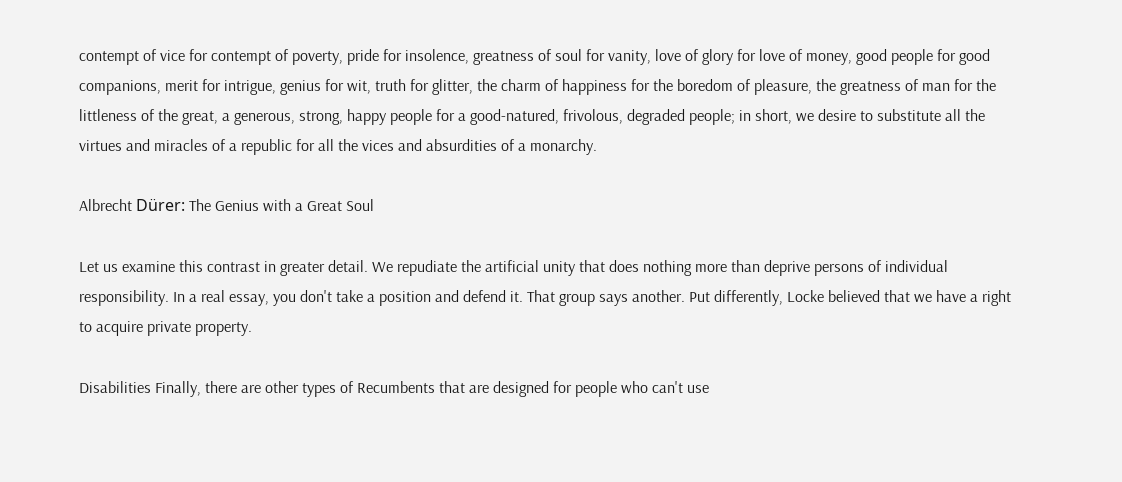contempt of vice for contempt of poverty, pride for insolence, greatness of soul for vanity, love of glory for love of money, good people for good companions, merit for intrigue, genius for wit, truth for glitter, the charm of happiness for the boredom of pleasure, the greatness of man for the littleness of the great, a generous, strong, happy people for a good-natured, frivolous, degraded people; in short, we desire to substitute all the virtues and miracles of a republic for all the vices and absurdities of a monarchy.

Albrecht Dürer: The Genius with a Great Soul

Let us examine this contrast in greater detail. We repudiate the artificial unity that does nothing more than deprive persons of individual responsibility. In a real essay, you don't take a position and defend it. That group says another. Put differently, Locke believed that we have a right to acquire private property.

Disabilities Finally, there are other types of Recumbents that are designed for people who can't use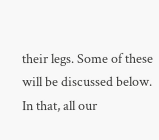their legs. Some of these will be discussed below. In that, all our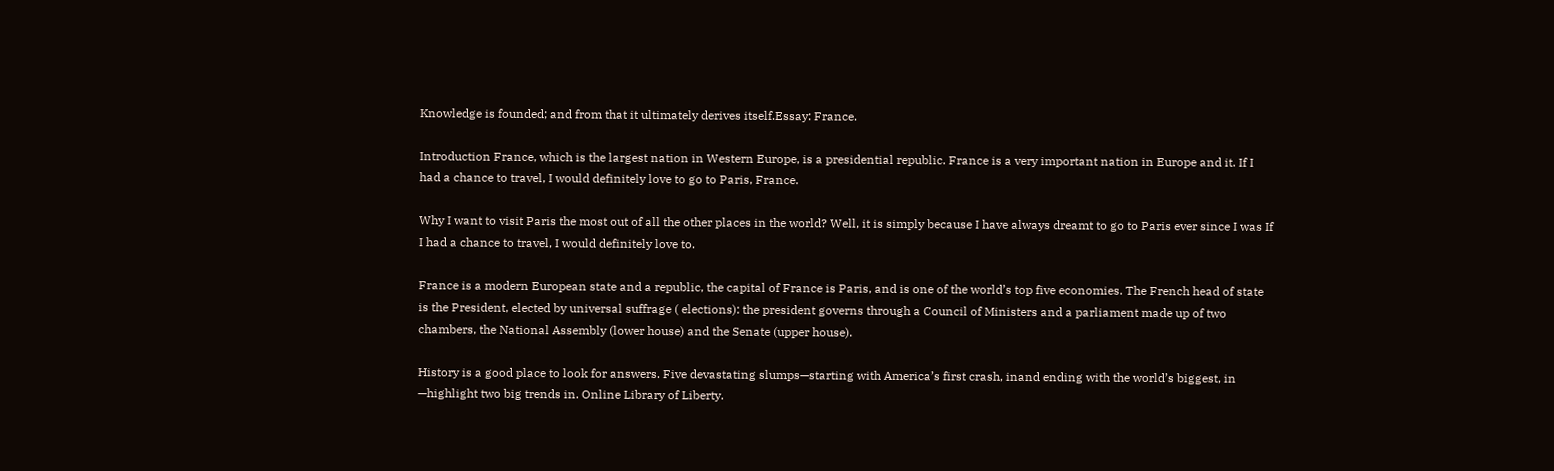Knowledge is founded; and from that it ultimately derives itself.Essay: France.

Introduction France, which is the largest nation in Western Europe, is a presidential republic. France is a very important nation in Europe and it. If I had a chance to travel, I would definitely love to go to Paris, France.

Why I want to visit Paris the most out of all the other places in the world? Well, it is simply because I have always dreamt to go to Paris ever since I was If I had a chance to travel, I would definitely love to.

France is a modern European state and a republic, the capital of France is Paris, and is one of the world’s top five economies. The French head of state is the President, elected by universal suffrage ( elections): the president governs through a Council of Ministers and a parliament made up of two chambers, the National Assembly (lower house) and the Senate (upper house).

History is a good place to look for answers. Five devastating slumps—starting with America’s first crash, inand ending with the world’s biggest, in —highlight two big trends in. Online Library of Liberty.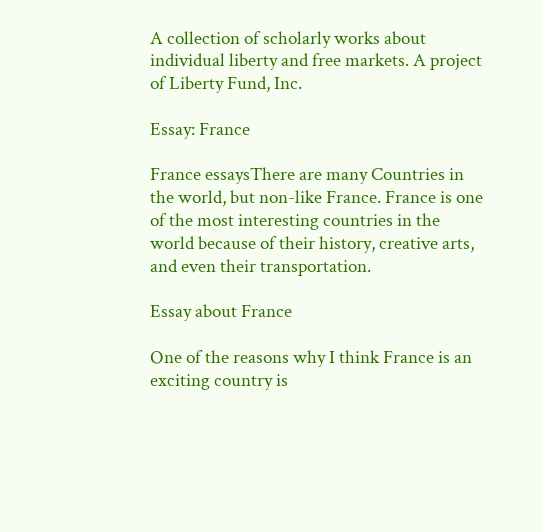A collection of scholarly works about individual liberty and free markets. A project of Liberty Fund, Inc.

Essay: France

France essaysThere are many Countries in the world, but non-like France. France is one of the most interesting countries in the world because of their history, creative arts, and even their transportation.

Essay about France

One of the reasons why I think France is an exciting country is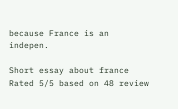because France is an indepen.

Short essay about france
Rated 5/5 based on 48 review